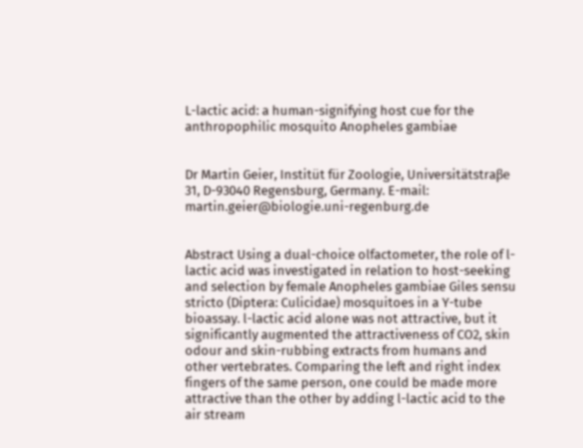L-lactic acid: a human-signifying host cue for the anthropophilic mosquito Anopheles gambiae


Dr Martin Geier, Institüt für Zoologie, Universitätstraβe 31, D-93040 Regensburg, Germany. E-mail: martin.geier@biologie.uni-regenburg.de


Abstract Using a dual-choice olfactometer, the role of l-lactic acid was investigated in relation to host-seeking and selection by female Anopheles gambiae Giles sensu stricto (Diptera: Culicidae) mosquitoes in a Y-tube bioassay. l-lactic acid alone was not attractive, but it significantly augmented the attractiveness of CO2, skin odour and skin-rubbing extracts from humans and other vertebrates. Comparing the left and right index fingers of the same person, one could be made more attractive than the other by adding l-lactic acid to the air stream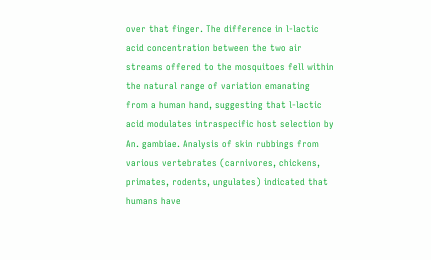over that finger. The difference in l-lactic acid concentration between the two air streams offered to the mosquitoes fell within the natural range of variation emanating from a human hand, suggesting that l-lactic acid modulates intraspecific host selection by An. gambiae. Analysis of skin rubbings from various vertebrates (carnivores, chickens, primates, rodents, ungulates) indicated that humans have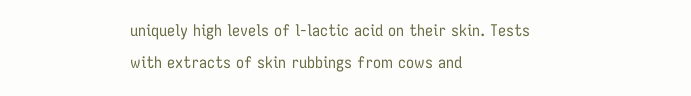uniquely high levels of l-lactic acid on their skin. Tests with extracts of skin rubbings from cows and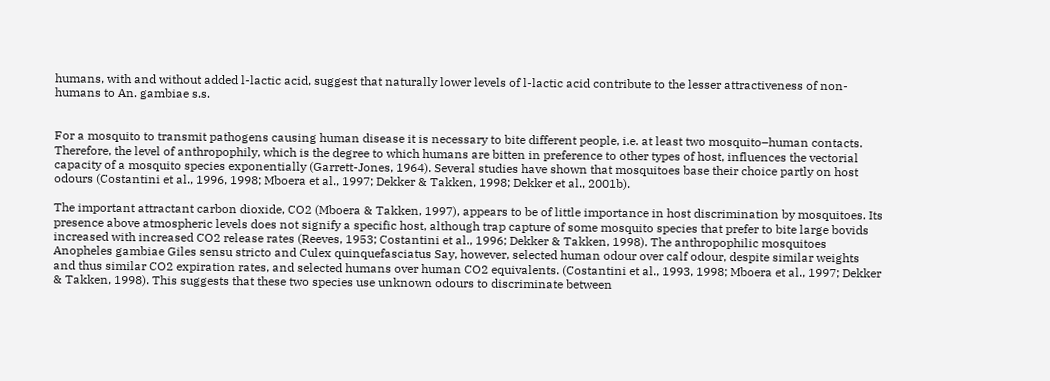humans, with and without added l-lactic acid, suggest that naturally lower levels of l-lactic acid contribute to the lesser attractiveness of non-humans to An. gambiae s.s.


For a mosquito to transmit pathogens causing human disease it is necessary to bite different people, i.e. at least two mosquito–human contacts. Therefore, the level of anthropophily, which is the degree to which humans are bitten in preference to other types of host, influences the vectorial capacity of a mosquito species exponentially (Garrett-Jones, 1964). Several studies have shown that mosquitoes base their choice partly on host odours (Costantini et al., 1996, 1998; Mboera et al., 1997; Dekker & Takken, 1998; Dekker et al., 2001b).

The important attractant carbon dioxide, CO2 (Mboera & Takken, 1997), appears to be of little importance in host discrimination by mosquitoes. Its presence above atmospheric levels does not signify a specific host, although trap capture of some mosquito species that prefer to bite large bovids increased with increased CO2 release rates (Reeves, 1953; Costantini et al., 1996; Dekker & Takken, 1998). The anthropophilic mosquitoes Anopheles gambiae Giles sensu stricto and Culex quinquefasciatus Say, however, selected human odour over calf odour, despite similar weights and thus similar CO2 expiration rates, and selected humans over human CO2 equivalents. (Costantini et al., 1993, 1998; Mboera et al., 1997; Dekker & Takken, 1998). This suggests that these two species use unknown odours to discriminate between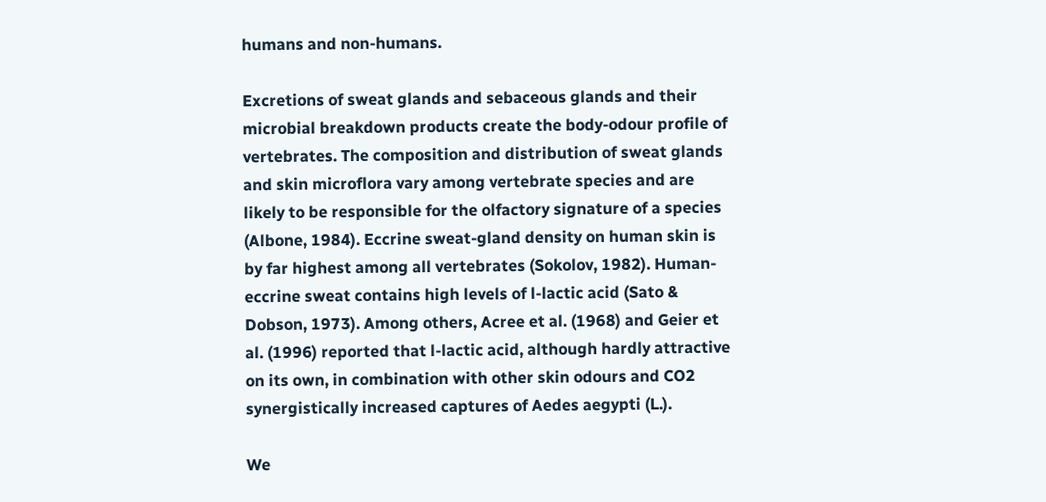humans and non-humans.

Excretions of sweat glands and sebaceous glands and their microbial breakdown products create the body-odour profile of vertebrates. The composition and distribution of sweat glands and skin microflora vary among vertebrate species and are likely to be responsible for the olfactory signature of a species (Albone, 1984). Eccrine sweat-gland density on human skin is by far highest among all vertebrates (Sokolov, 1982). Human-eccrine sweat contains high levels of l-lactic acid (Sato & Dobson, 1973). Among others, Acree et al. (1968) and Geier et al. (1996) reported that l-lactic acid, although hardly attractive on its own, in combination with other skin odours and CO2 synergistically increased captures of Aedes aegypti (L.).

We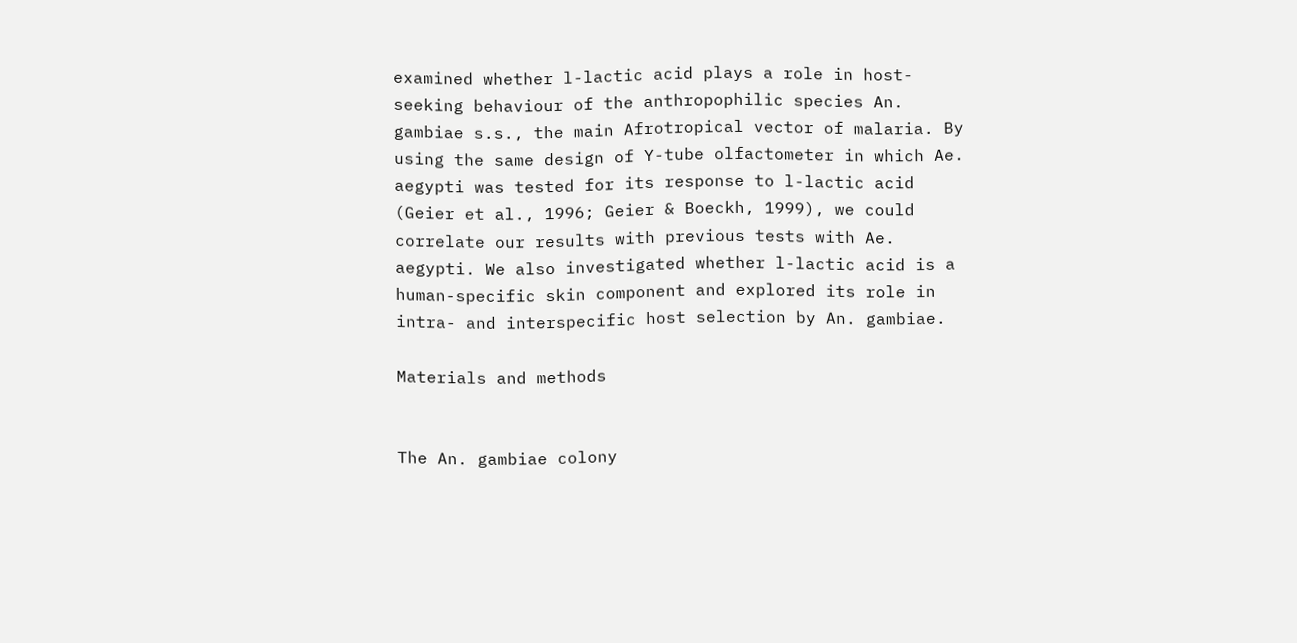examined whether l-lactic acid plays a role in host-seeking behaviour of the anthropophilic species An. gambiae s.s., the main Afrotropical vector of malaria. By using the same design of Y-tube olfactometer in which Ae. aegypti was tested for its response to l-lactic acid (Geier et al., 1996; Geier & Boeckh, 1999), we could correlate our results with previous tests with Ae. aegypti. We also investigated whether l-lactic acid is a human-specific skin component and explored its role in intra- and interspecific host selection by An. gambiae.

Materials and methods


The An. gambiae colony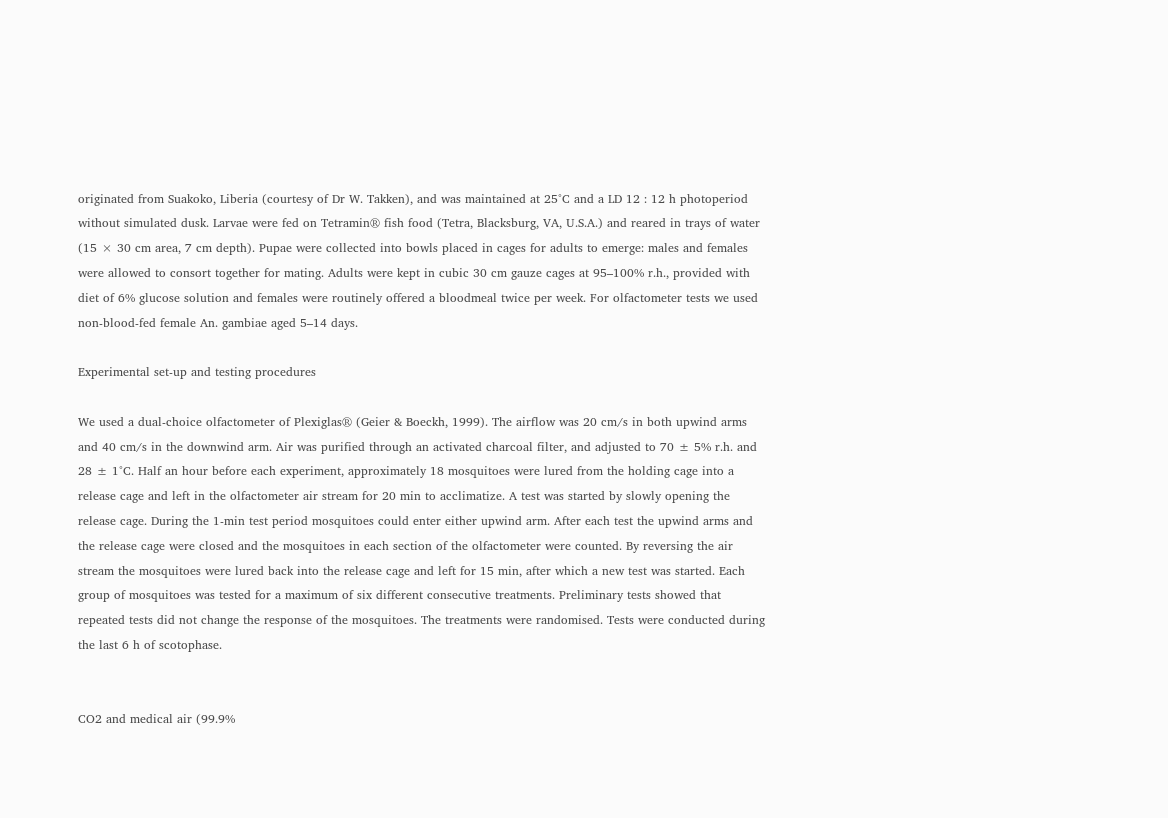originated from Suakoko, Liberia (courtesy of Dr W. Takken), and was maintained at 25°C and a LD 12 : 12 h photoperiod without simulated dusk. Larvae were fed on Tetramin® fish food (Tetra, Blacksburg, VA, U.S.A.) and reared in trays of water (15 × 30 cm area, 7 cm depth). Pupae were collected into bowls placed in cages for adults to emerge: males and females were allowed to consort together for mating. Adults were kept in cubic 30 cm gauze cages at 95–100% r.h., provided with diet of 6% glucose solution and females were routinely offered a bloodmeal twice per week. For olfactometer tests we used non-blood-fed female An. gambiae aged 5–14 days.

Experimental set-up and testing procedures

We used a dual-choice olfactometer of Plexiglas® (Geier & Boeckh, 1999). The airflow was 20 cm/s in both upwind arms and 40 cm/s in the downwind arm. Air was purified through an activated charcoal filter, and adjusted to 70 ± 5% r.h. and 28 ± 1°C. Half an hour before each experiment, approximately 18 mosquitoes were lured from the holding cage into a release cage and left in the olfactometer air stream for 20 min to acclimatize. A test was started by slowly opening the release cage. During the 1-min test period mosquitoes could enter either upwind arm. After each test the upwind arms and the release cage were closed and the mosquitoes in each section of the olfactometer were counted. By reversing the air stream the mosquitoes were lured back into the release cage and left for 15 min, after which a new test was started. Each group of mosquitoes was tested for a maximum of six different consecutive treatments. Preliminary tests showed that repeated tests did not change the response of the mosquitoes. The treatments were randomised. Tests were conducted during the last 6 h of scotophase.


CO2 and medical air (99.9%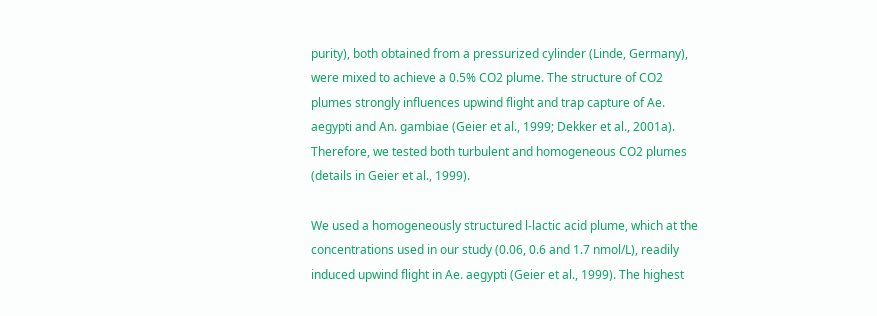purity), both obtained from a pressurized cylinder (Linde, Germany), were mixed to achieve a 0.5% CO2 plume. The structure of CO2 plumes strongly influences upwind flight and trap capture of Ae. aegypti and An. gambiae (Geier et al., 1999; Dekker et al., 2001a). Therefore, we tested both turbulent and homogeneous CO2 plumes (details in Geier et al., 1999).

We used a homogeneously structured l-lactic acid plume, which at the concentrations used in our study (0.06, 0.6 and 1.7 nmol/L), readily induced upwind flight in Ae. aegypti (Geier et al., 1999). The highest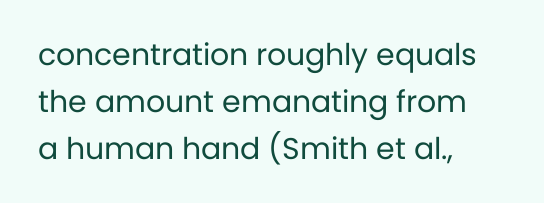concentration roughly equals the amount emanating from a human hand (Smith et al.,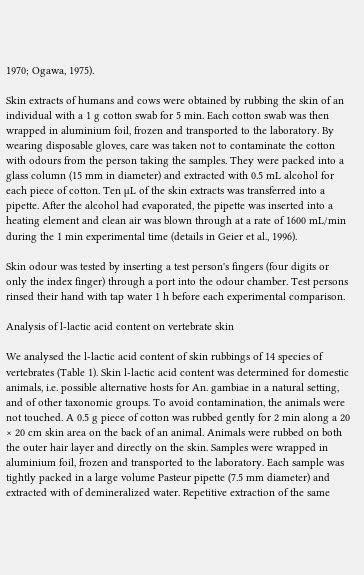1970; Ogawa, 1975).

Skin extracts of humans and cows were obtained by rubbing the skin of an individual with a 1 g cotton swab for 5 min. Each cotton swab was then wrapped in aluminium foil, frozen and transported to the laboratory. By wearing disposable gloves, care was taken not to contaminate the cotton with odours from the person taking the samples. They were packed into a glass column (15 mm in diameter) and extracted with 0.5 mL alcohol for each piece of cotton. Ten µL of the skin extracts was transferred into a pipette. After the alcohol had evaporated, the pipette was inserted into a heating element and clean air was blown through at a rate of 1600 mL/min during the 1 min experimental time (details in Geier et al., 1996).

Skin odour was tested by inserting a test person's fingers (four digits or only the index finger) through a port into the odour chamber. Test persons rinsed their hand with tap water 1 h before each experimental comparison.

Analysis of l-lactic acid content on vertebrate skin

We analysed the l-lactic acid content of skin rubbings of 14 species of vertebrates (Table 1). Skin l-lactic acid content was determined for domestic animals, i.e. possible alternative hosts for An. gambiae in a natural setting, and of other taxonomic groups. To avoid contamination, the animals were not touched. A 0.5 g piece of cotton was rubbed gently for 2 min along a 20 × 20 cm skin area on the back of an animal. Animals were rubbed on both the outer hair layer and directly on the skin. Samples were wrapped in aluminium foil, frozen and transported to the laboratory. Each sample was tightly packed in a large volume Pasteur pipette (7.5 mm diameter) and extracted with of demineralized water. Repetitive extraction of the same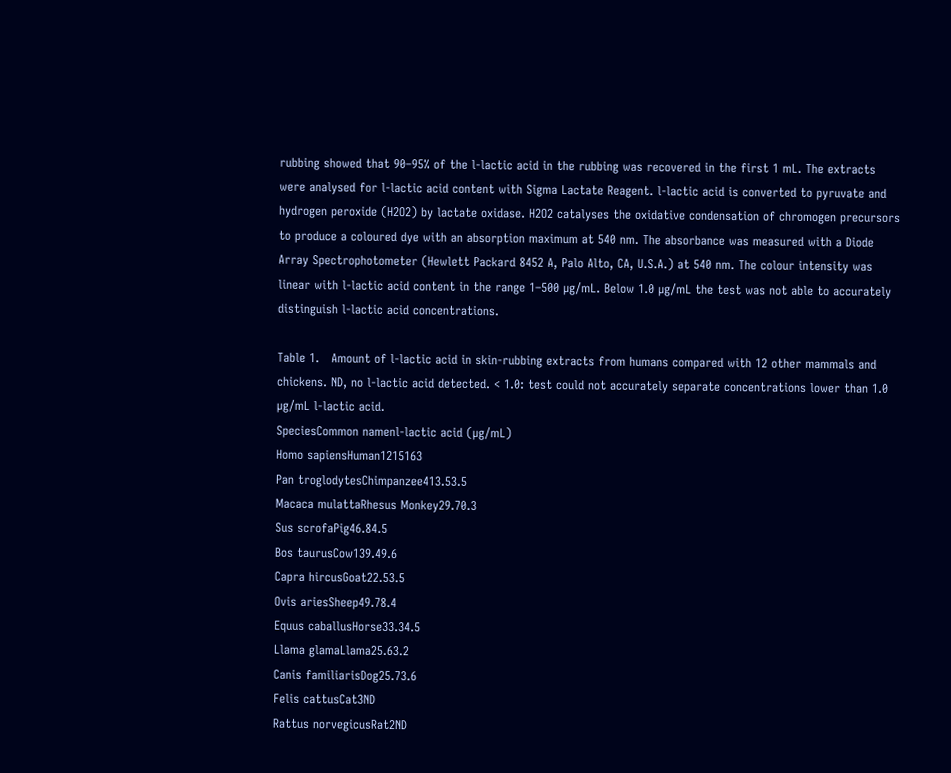rubbing showed that 90–95% of the l-lactic acid in the rubbing was recovered in the first 1 mL. The extracts were analysed for l-lactic acid content with Sigma Lactate Reagent. l-lactic acid is converted to pyruvate and hydrogen peroxide (H2O2) by lactate oxidase. H2O2 catalyses the oxidative condensation of chromogen precursors to produce a coloured dye with an absorption maximum at 540 nm. The absorbance was measured with a Diode Array Spectrophotometer (Hewlett Packard 8452 A, Palo Alto, CA, U.S.A.) at 540 nm. The colour intensity was linear with l-lactic acid content in the range 1–500 µg/mL. Below 1.0 µg/mL the test was not able to accurately distinguish l-lactic acid concentrations.

Table 1.   Amount of l-lactic acid in skin-rubbing extracts from humans compared with 12 other mammals and chickens. ND, no l-lactic acid detected. < 1.0: test could not accurately separate concentrations lower than 1.0 µg/mL l-lactic acid.
SpeciesCommon namenl-lactic acid (µg/mL)
Homo sapiensHuman1215163
Pan troglodytesChimpanzee413.53.5
Macaca mulattaRhesus Monkey29.70.3
Sus scrofaPig46.84.5
Bos taurusCow139.49.6
Capra hircusGoat22.53.5
Ovis ariesSheep49.78.4
Equus caballusHorse33.34.5
Llama glamaLlama25.63.2
Canis familiarisDog25.73.6
Felis cattusCat3ND
Rattus norvegicusRat2ND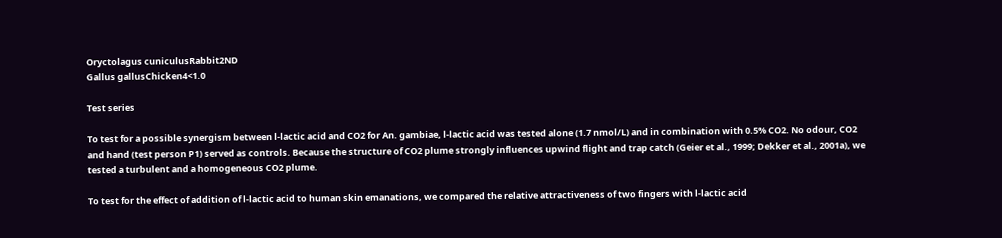Oryctolagus cuniculusRabbit2ND
Gallus gallusChicken4<1.0

Test series

To test for a possible synergism between l-lactic acid and CO2 for An. gambiae, l-lactic acid was tested alone (1.7 nmol/L) and in combination with 0.5% CO2. No odour, CO2 and hand (test person P1) served as controls. Because the structure of CO2 plume strongly influences upwind flight and trap catch (Geier et al., 1999; Dekker et al., 2001a), we tested a turbulent and a homogeneous CO2 plume.

To test for the effect of addition of l-lactic acid to human skin emanations, we compared the relative attractiveness of two fingers with l-lactic acid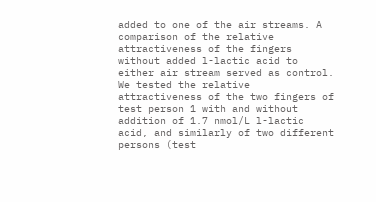added to one of the air streams. A comparison of the relative attractiveness of the fingers without added l-lactic acid to either air stream served as control. We tested the relative attractiveness of the two fingers of test person 1 with and without addition of 1.7 nmol/L l-lactic acid, and similarly of two different persons (test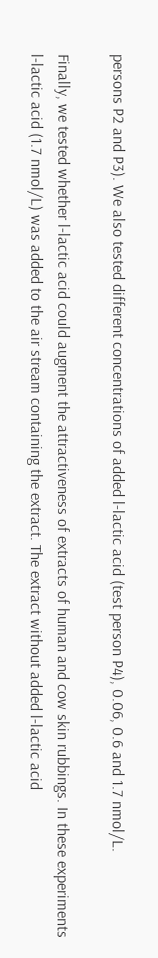persons P2 and P3). We also tested different concentrations of added l-lactic acid (test person P4), 0.06, 0.6 and 1.7 nmol/L.

Finally, we tested whether l-lactic acid could augment the attractiveness of extracts of human and cow skin rubbings. In these experiments l-lactic acid (1.7 nmol/L) was added to the air stream containing the extract. The extract without added l-lactic acid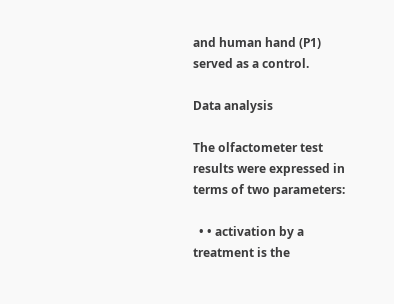and human hand (P1) served as a control.

Data analysis

The olfactometer test results were expressed in terms of two parameters:

  • • activation by a treatment is the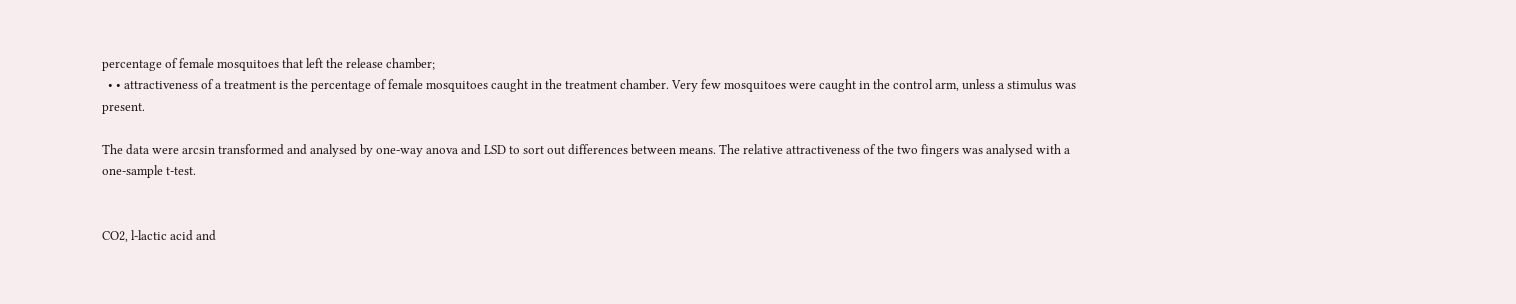percentage of female mosquitoes that left the release chamber;
  • • attractiveness of a treatment is the percentage of female mosquitoes caught in the treatment chamber. Very few mosquitoes were caught in the control arm, unless a stimulus was present.

The data were arcsin transformed and analysed by one-way anova and LSD to sort out differences between means. The relative attractiveness of the two fingers was analysed with a one-sample t-test.


CO2, l-lactic acid and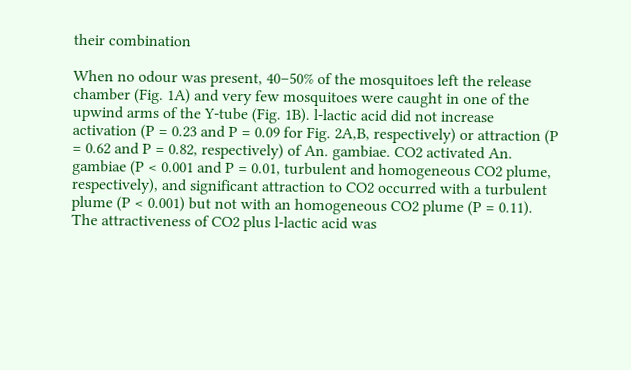their combination

When no odour was present, 40–50% of the mosquitoes left the release chamber (Fig. 1A) and very few mosquitoes were caught in one of the upwind arms of the Y-tube (Fig. 1B). l-lactic acid did not increase activation (P = 0.23 and P = 0.09 for Fig. 2A,B, respectively) or attraction (P = 0.62 and P = 0.82, respectively) of An. gambiae. CO2 activated An. gambiae (P < 0.001 and P = 0.01, turbulent and homogeneous CO2 plume, respectively), and significant attraction to CO2 occurred with a turbulent plume (P < 0.001) but not with an homogeneous CO2 plume (P = 0.11). The attractiveness of CO2 plus l-lactic acid was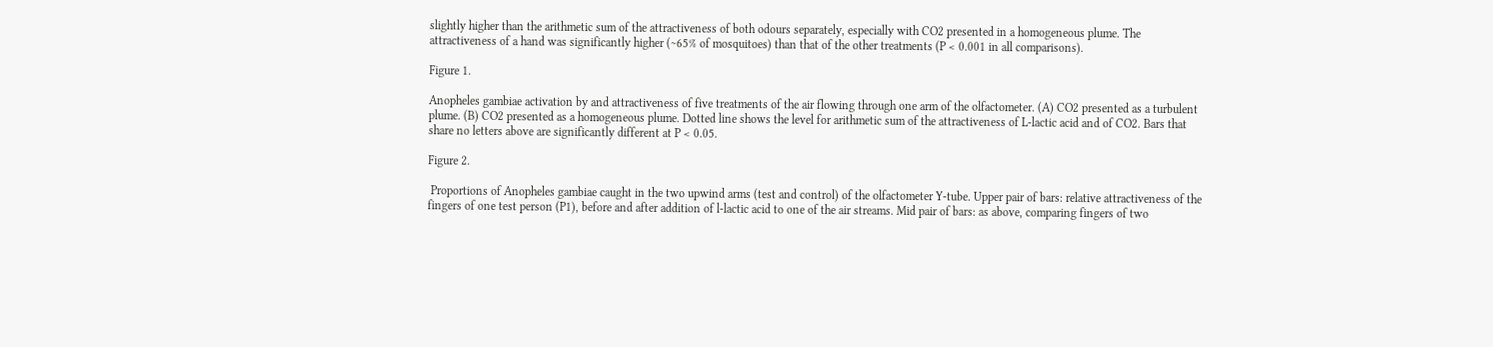slightly higher than the arithmetic sum of the attractiveness of both odours separately, especially with CO2 presented in a homogeneous plume. The attractiveness of a hand was significantly higher (∼65% of mosquitoes) than that of the other treatments (P < 0.001 in all comparisons).

Figure 1.

Anopheles gambiae activation by and attractiveness of five treatments of the air flowing through one arm of the olfactometer. (A) CO2 presented as a turbulent plume. (B) CO2 presented as a homogeneous plume. Dotted line shows the level for arithmetic sum of the attractiveness of L-lactic acid and of CO2. Bars that share no letters above are significantly different at P < 0.05.

Figure 2.

 Proportions of Anopheles gambiae caught in the two upwind arms (test and control) of the olfactometer Y-tube. Upper pair of bars: relative attractiveness of the fingers of one test person (P1), before and after addition of l-lactic acid to one of the air streams. Mid pair of bars: as above, comparing fingers of two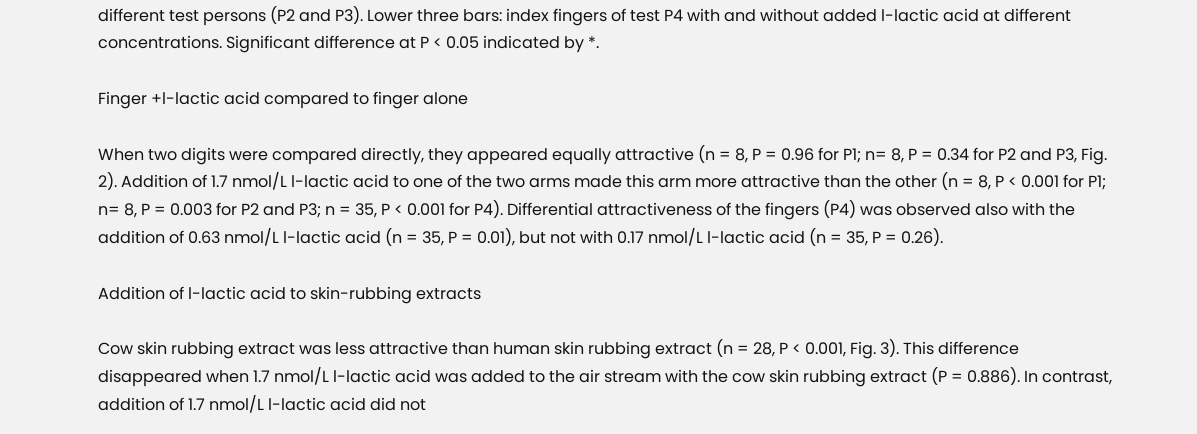different test persons (P2 and P3). Lower three bars: index fingers of test P4 with and without added l-lactic acid at different concentrations. Significant difference at P < 0.05 indicated by *.

Finger +l-lactic acid compared to finger alone

When two digits were compared directly, they appeared equally attractive (n = 8, P = 0.96 for P1; n= 8, P = 0.34 for P2 and P3, Fig. 2). Addition of 1.7 nmol/L l-lactic acid to one of the two arms made this arm more attractive than the other (n = 8, P < 0.001 for P1; n= 8, P = 0.003 for P2 and P3; n = 35, P < 0.001 for P4). Differential attractiveness of the fingers (P4) was observed also with the addition of 0.63 nmol/L l-lactic acid (n = 35, P = 0.01), but not with 0.17 nmol/L l-lactic acid (n = 35, P = 0.26).

Addition of l-lactic acid to skin-rubbing extracts

Cow skin rubbing extract was less attractive than human skin rubbing extract (n = 28, P < 0.001, Fig. 3). This difference disappeared when 1.7 nmol/L l-lactic acid was added to the air stream with the cow skin rubbing extract (P = 0.886). In contrast, addition of 1.7 nmol/L l-lactic acid did not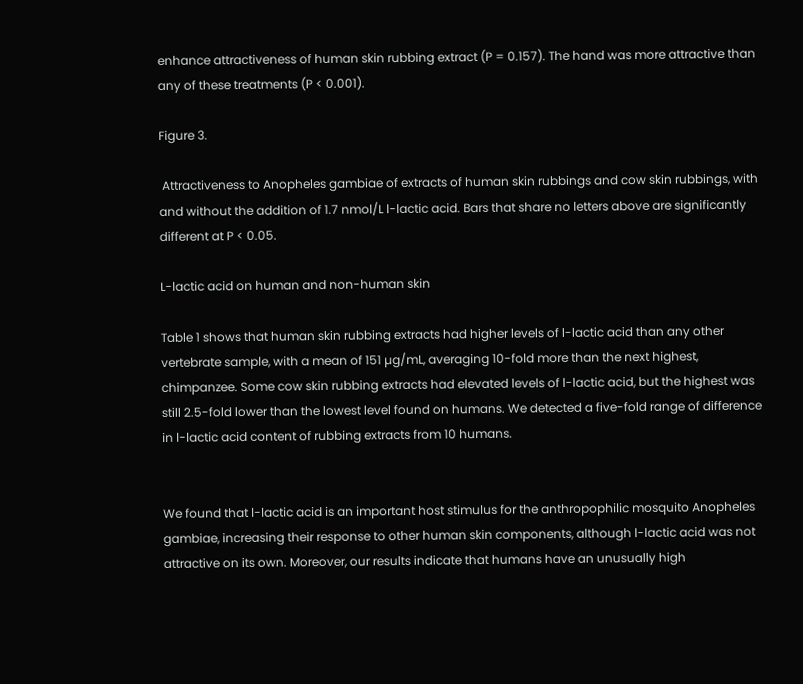enhance attractiveness of human skin rubbing extract (P = 0.157). The hand was more attractive than any of these treatments (P < 0.001).

Figure 3.

 Attractiveness to Anopheles gambiae of extracts of human skin rubbings and cow skin rubbings, with and without the addition of 1.7 nmol/L l-lactic acid. Bars that share no letters above are significantly different at P < 0.05.

L-lactic acid on human and non-human skin

Table 1 shows that human skin rubbing extracts had higher levels of l-lactic acid than any other vertebrate sample, with a mean of 151 µg/mL, averaging 10-fold more than the next highest, chimpanzee. Some cow skin rubbing extracts had elevated levels of l-lactic acid, but the highest was still 2.5-fold lower than the lowest level found on humans. We detected a five-fold range of difference in l-lactic acid content of rubbing extracts from 10 humans.


We found that l-lactic acid is an important host stimulus for the anthropophilic mosquito Anopheles gambiae, increasing their response to other human skin components, although l-lactic acid was not attractive on its own. Moreover, our results indicate that humans have an unusually high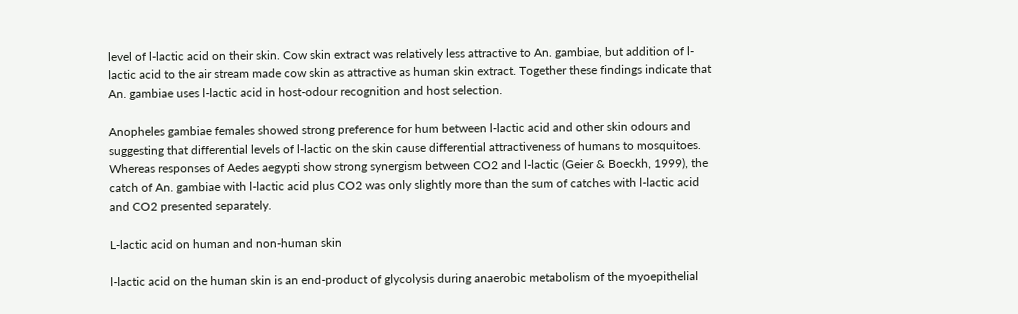level of l-lactic acid on their skin. Cow skin extract was relatively less attractive to An. gambiae, but addition of l-lactic acid to the air stream made cow skin as attractive as human skin extract. Together these findings indicate that An. gambiae uses l-lactic acid in host-odour recognition and host selection.

Anopheles gambiae females showed strong preference for hum between l-lactic acid and other skin odours and suggesting that differential levels of l-lactic on the skin cause differential attractiveness of humans to mosquitoes. Whereas responses of Aedes aegypti show strong synergism between CO2 and l-lactic (Geier & Boeckh, 1999), the catch of An. gambiae with l-lactic acid plus CO2 was only slightly more than the sum of catches with l-lactic acid and CO2 presented separately.

L-lactic acid on human and non-human skin

l-lactic acid on the human skin is an end-product of glycolysis during anaerobic metabolism of the myoepithelial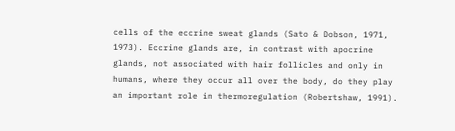cells of the eccrine sweat glands (Sato & Dobson, 1971, 1973). Eccrine glands are, in contrast with apocrine glands, not associated with hair follicles and only in humans, where they occur all over the body, do they play an important role in thermoregulation (Robertshaw, 1991).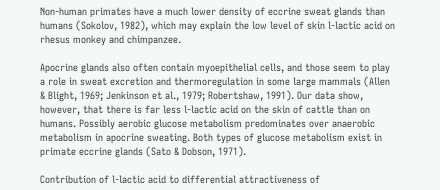Non-human primates have a much lower density of eccrine sweat glands than humans (Sokolov, 1982), which may explain the low level of skin l-lactic acid on rhesus monkey and chimpanzee.

Apocrine glands also often contain myoepithelial cells, and those seem to play a role in sweat excretion and thermoregulation in some large mammals (Allen & Blight, 1969; Jenkinson et al., 1979; Robertshaw, 1991). Our data show, however, that there is far less l-lactic acid on the skin of cattle than on humans. Possibly aerobic glucose metabolism predominates over anaerobic metabolism in apocrine sweating. Both types of glucose metabolism exist in primate eccrine glands (Sato & Dobson, 1971).

Contribution of l-lactic acid to differential attractiveness of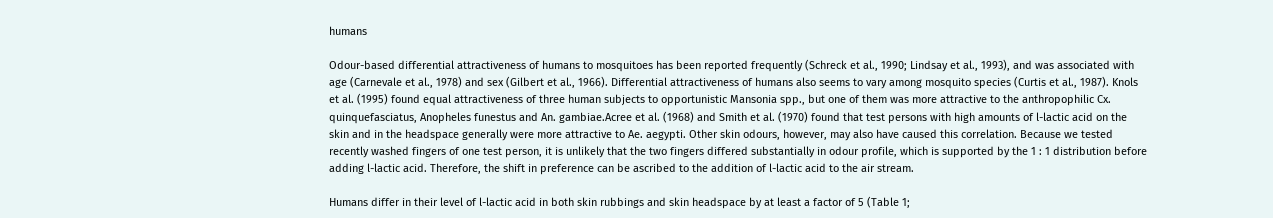humans

Odour-based differential attractiveness of humans to mosquitoes has been reported frequently (Schreck et al., 1990; Lindsay et al., 1993), and was associated with age (Carnevale et al., 1978) and sex (Gilbert et al., 1966). Differential attractiveness of humans also seems to vary among mosquito species (Curtis et al., 1987). Knols et al. (1995) found equal attractiveness of three human subjects to opportunistic Mansonia spp., but one of them was more attractive to the anthropophilic Cx. quinquefasciatus, Anopheles funestus and An. gambiae.Acree et al. (1968) and Smith et al. (1970) found that test persons with high amounts of l-lactic acid on the skin and in the headspace generally were more attractive to Ae. aegypti. Other skin odours, however, may also have caused this correlation. Because we tested recently washed fingers of one test person, it is unlikely that the two fingers differed substantially in odour profile, which is supported by the 1 : 1 distribution before adding l-lactic acid. Therefore, the shift in preference can be ascribed to the addition of l-lactic acid to the air stream.

Humans differ in their level of l-lactic acid in both skin rubbings and skin headspace by at least a factor of 5 (Table 1;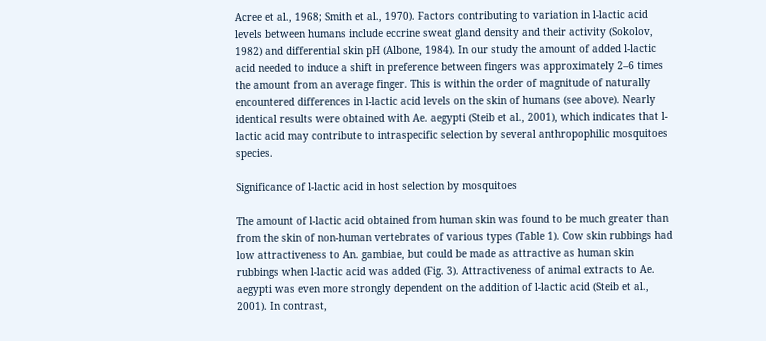Acree et al., 1968; Smith et al., 1970). Factors contributing to variation in l-lactic acid levels between humans include eccrine sweat gland density and their activity (Sokolov, 1982) and differential skin pH (Albone, 1984). In our study the amount of added l-lactic acid needed to induce a shift in preference between fingers was approximately 2–6 times the amount from an average finger. This is within the order of magnitude of naturally encountered differences in l-lactic acid levels on the skin of humans (see above). Nearly identical results were obtained with Ae. aegypti (Steib et al., 2001), which indicates that l-lactic acid may contribute to intraspecific selection by several anthropophilic mosquitoes species.

Significance of l-lactic acid in host selection by mosquitoes

The amount of l-lactic acid obtained from human skin was found to be much greater than from the skin of non-human vertebrates of various types (Table 1). Cow skin rubbings had low attractiveness to An. gambiae, but could be made as attractive as human skin rubbings when l-lactic acid was added (Fig. 3). Attractiveness of animal extracts to Ae. aegypti was even more strongly dependent on the addition of l-lactic acid (Steib et al., 2001). In contrast,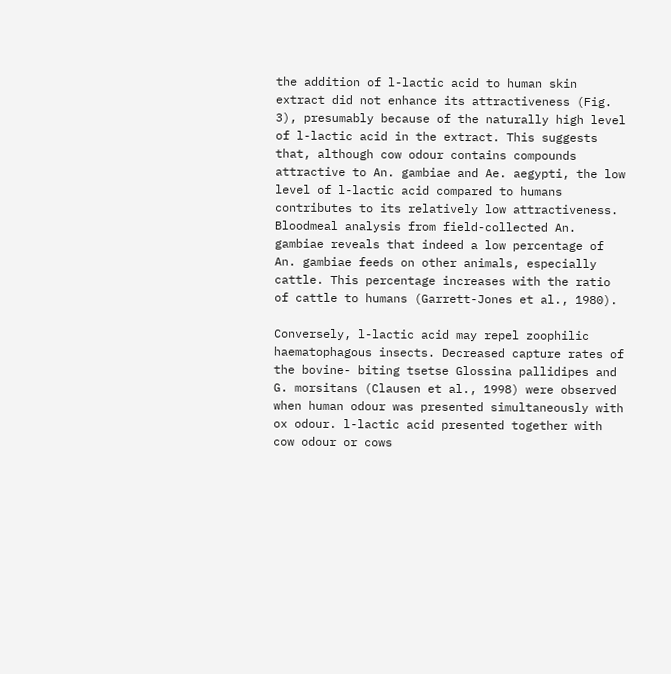the addition of l-lactic acid to human skin extract did not enhance its attractiveness (Fig. 3), presumably because of the naturally high level of l-lactic acid in the extract. This suggests that, although cow odour contains compounds attractive to An. gambiae and Ae. aegypti, the low level of l-lactic acid compared to humans contributes to its relatively low attractiveness. Bloodmeal analysis from field-collected An. gambiae reveals that indeed a low percentage of An. gambiae feeds on other animals, especially cattle. This percentage increases with the ratio of cattle to humans (Garrett-Jones et al., 1980).

Conversely, l-lactic acid may repel zoophilic haematophagous insects. Decreased capture rates of the bovine- biting tsetse Glossina pallidipes and G. morsitans (Clausen et al., 1998) were observed when human odour was presented simultaneously with ox odour. l-lactic acid presented together with cow odour or cows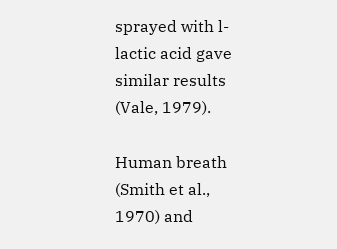sprayed with l-lactic acid gave similar results (Vale, 1979).

Human breath (Smith et al., 1970) and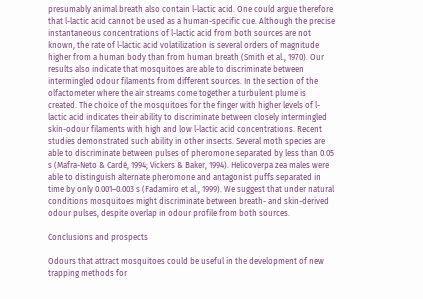presumably animal breath also contain l-lactic acid. One could argue therefore that l-lactic acid cannot be used as a human-specific cue. Although the precise instantaneous concentrations of l-lactic acid from both sources are not known, the rate of l-lactic acid volatilization is several orders of magnitude higher from a human body than from human breath (Smith et al., 1970). Our results also indicate that mosquitoes are able to discriminate between intermingled odour filaments from different sources. In the section of the olfactometer where the air streams come together a turbulent plume is created. The choice of the mosquitoes for the finger with higher levels of l-lactic acid indicates their ability to discriminate between closely intermingled skin-odour filaments with high and low l-lactic acid concentrations. Recent studies demonstrated such ability in other insects. Several moth species are able to discriminate between pulses of pheromone separated by less than 0.05 s (Mafra-Neto & Cardé, 1994; Vickers & Baker, 1994). Helicoverpa zea males were able to distinguish alternate pheromone and antagonist puffs separated in time by only 0.001–0.003 s (Fadamiro et al., 1999). We suggest that under natural conditions mosquitoes might discriminate between breath- and skin-derived odour pulses, despite overlap in odour profile from both sources.

Conclusions and prospects

Odours that attract mosquitoes could be useful in the development of new trapping methods for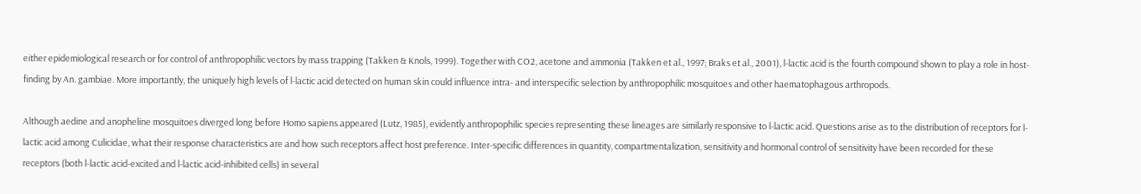either epidemiological research or for control of anthropophilic vectors by mass trapping (Takken & Knols, 1999). Together with CO2, acetone and ammonia (Takken et al., 1997; Braks et al., 2001), l-lactic acid is the fourth compound shown to play a role in host-finding by An. gambiae. More importantly, the uniquely high levels of l-lactic acid detected on human skin could influence intra- and interspecific selection by anthropophilic mosquitoes and other haematophagous arthropods.

Although aedine and anopheline mosquitoes diverged long before Homo sapiens appeared (Lutz, 1985), evidently anthropophilic species representing these lineages are similarly responsive to l-lactic acid. Questions arise as to the distribution of receptors for l-lactic acid among Culicidae, what their response characteristics are and how such receptors affect host preference. Inter-specific differences in quantity, compartmentalization, sensitivity and hormonal control of sensitivity have been recorded for these receptors (both l-lactic acid-excited and l-lactic acid-inhibited cells) in several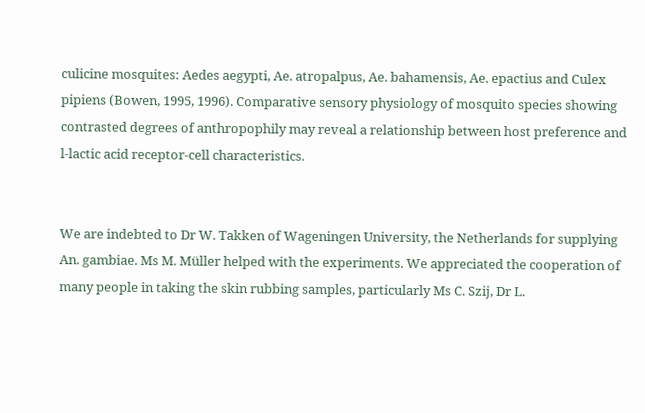culicine mosquites: Aedes aegypti, Ae. atropalpus, Ae. bahamensis, Ae. epactius and Culex pipiens (Bowen, 1995, 1996). Comparative sensory physiology of mosquito species showing contrasted degrees of anthropophily may reveal a relationship between host preference and l-lactic acid receptor-cell characteristics.


We are indebted to Dr W. Takken of Wageningen University, the Netherlands for supplying An. gambiae. Ms M. Müller helped with the experiments. We appreciated the cooperation of many people in taking the skin rubbing samples, particularly Ms C. Szij, Dr L.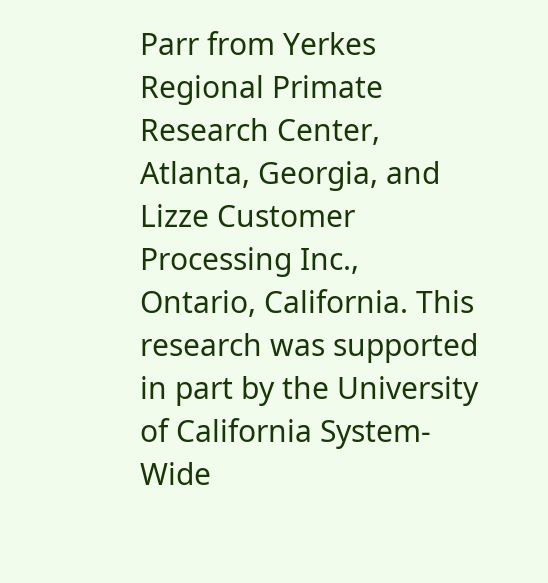Parr from Yerkes Regional Primate Research Center, Atlanta, Georgia, and Lizze Customer Processing Inc., Ontario, California. This research was supported in part by the University of California System-Wide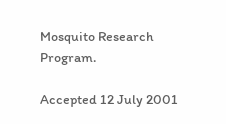Mosquito Research Program.

Accepted 12 July 2001